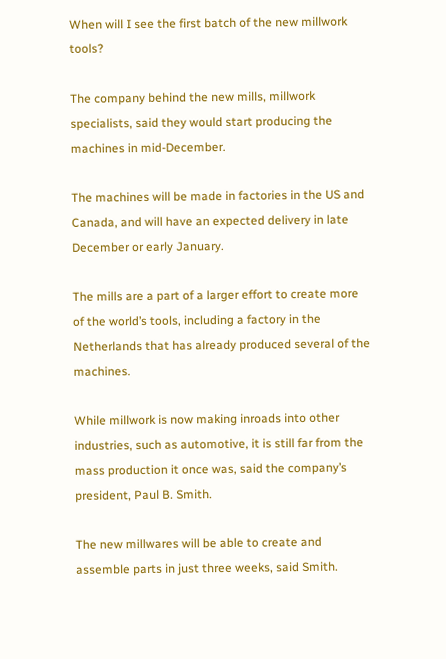When will I see the first batch of the new millwork tools?

The company behind the new mills, millwork specialists, said they would start producing the machines in mid-December.

The machines will be made in factories in the US and Canada, and will have an expected delivery in late December or early January.

The mills are a part of a larger effort to create more of the world’s tools, including a factory in the Netherlands that has already produced several of the machines.

While millwork is now making inroads into other industries, such as automotive, it is still far from the mass production it once was, said the company’s president, Paul B. Smith.

The new millwares will be able to create and assemble parts in just three weeks, said Smith.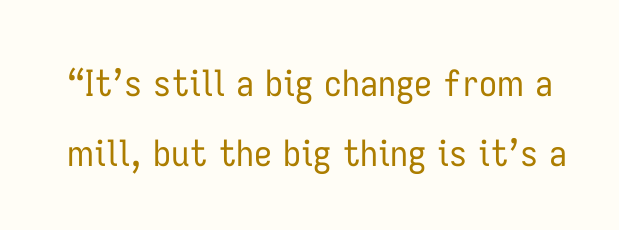“It’s still a big change from a mill, but the big thing is it’s a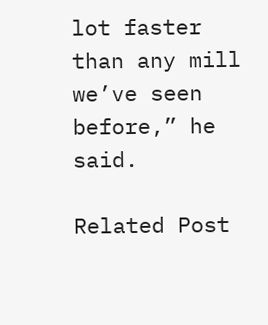lot faster than any mill we’ve seen before,” he said.

Related Post